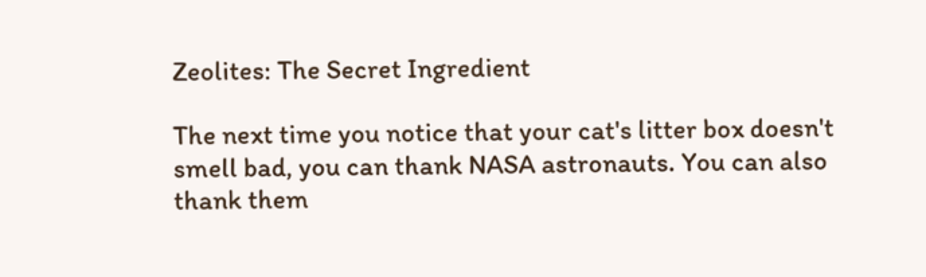Zeolites: The Secret Ingredient

The next time you notice that your cat's litter box doesn't smell bad, you can thank NASA astronauts. You can also thank them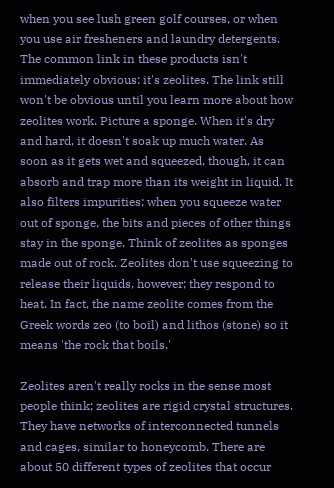when you see lush green golf courses, or when you use air fresheners and laundry detergents. The common link in these products isn't immediately obvious: it's zeolites. The link still won't be obvious until you learn more about how zeolites work. Picture a sponge. When it's dry and hard, it doesn't soak up much water. As soon as it gets wet and squeezed, though, it can absorb and trap more than its weight in liquid. It also filters impurities; when you squeeze water out of sponge, the bits and pieces of other things stay in the sponge. Think of zeolites as sponges made out of rock. Zeolites don't use squeezing to release their liquids, however; they respond to heat. In fact, the name zeolite comes from the Greek words zeo (to boil) and lithos (stone) so it means 'the rock that boils.'

Zeolites aren't really rocks in the sense most people think; zeolites are rigid crystal structures. They have networks of interconnected tunnels and cages, similar to honeycomb. There are about 50 different types of zeolites that occur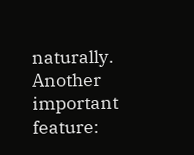naturally. Another important feature: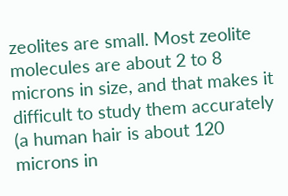zeolites are small. Most zeolite molecules are about 2 to 8 microns in size, and that makes it difficult to study them accurately (a human hair is about 120 microns in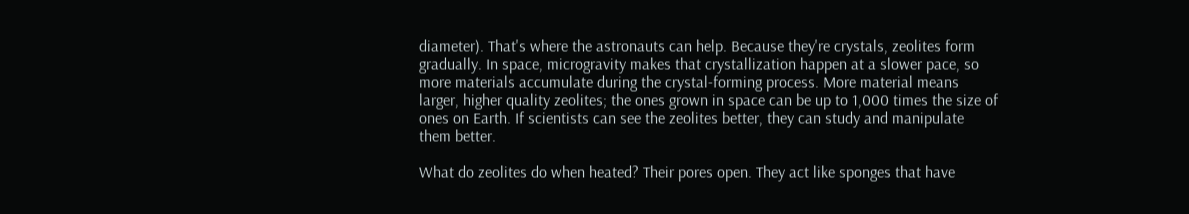diameter). That's where the astronauts can help. Because they're crystals, zeolites form gradually. In space, microgravity makes that crystallization happen at a slower pace, so more materials accumulate during the crystal-forming process. More material means larger, higher quality zeolites; the ones grown in space can be up to 1,000 times the size of ones on Earth. If scientists can see the zeolites better, they can study and manipulate them better.

What do zeolites do when heated? Their pores open. They act like sponges that have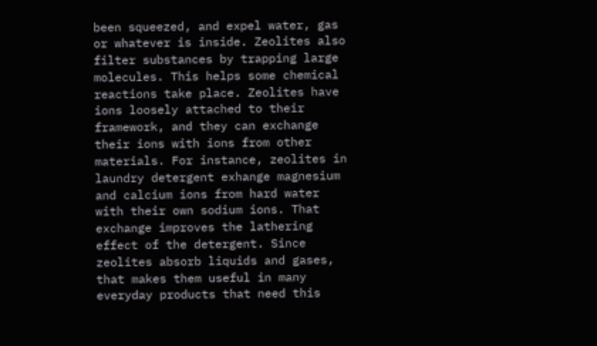been squeezed, and expel water, gas or whatever is inside. Zeolites also filter substances by trapping large molecules. This helps some chemical reactions take place. Zeolites have ions loosely attached to their framework, and they can exchange their ions with ions from other materials. For instance, zeolites in laundry detergent exhange magnesium and calcium ions from hard water with their own sodium ions. That exchange improves the lathering effect of the detergent. Since zeolites absorb liquids and gases, that makes them useful in many everyday products that need this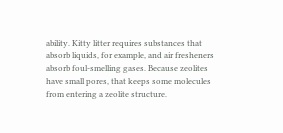ability. Kitty litter requires substances that absorb liquids, for example, and air fresheners absorb foul-smelling gases. Because zeolites have small pores, that keeps some molecules from entering a zeolite structure.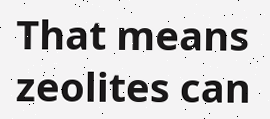That means zeolites can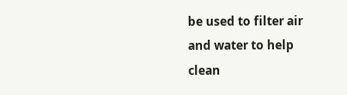be used to filter air and water to help clean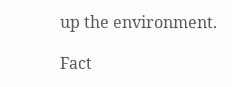up the environment.

Fact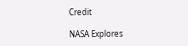Credit

NASA Explores